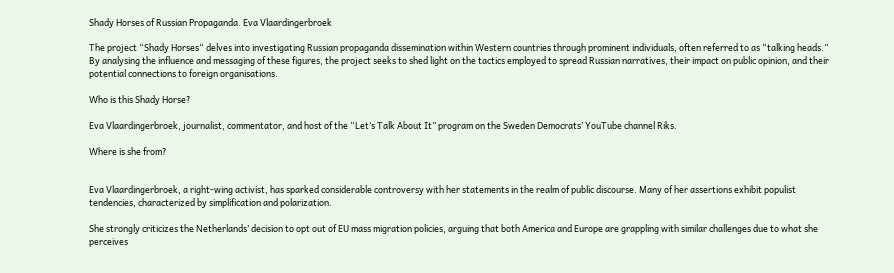Shady Horses of Russian Propaganda. Eva Vlaardingerbroek

The project “Shady Horses“ delves into investigating Russian propaganda dissemination within Western countries through prominent individuals, often referred to as “talking heads.” By analysing the influence and messaging of these figures, the project seeks to shed light on the tactics employed to spread Russian narratives, their impact on public opinion, and their potential connections to foreign organisations.

Who is this Shady Horse?

Eva Vlaardingerbroek, journalist, commentator, and host of the “Let’s Talk About It” program on the Sweden Democrats’ YouTube channel Riks.

Where is she from?


Eva Vlaardingerbroek, a right-wing activist, has sparked considerable controversy with her statements in the realm of public discourse. Many of her assertions exhibit populist tendencies, characterized by simplification and polarization.

She strongly criticizes the Netherlands’ decision to opt out of EU mass migration policies, arguing that both America and Europe are grappling with similar challenges due to what she perceives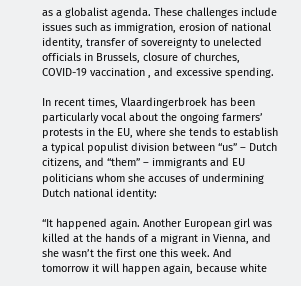as a globalist agenda. These challenges include issues such as immigration, erosion of national identity, transfer of sovereignty to unelected officials in Brussels, closure of churches, COVID-19 vaccination , and excessive spending.

In recent times, Vlaardingerbroek has been particularly vocal about the ongoing farmers’ protests in the EU, where she tends to establish a typical populist division between “us” – Dutch citizens, and “them” – immigrants and EU politicians whom she accuses of undermining Dutch national identity:

“It happened again. Another European girl was killed at the hands of a migrant in Vienna, and she wasn’t the first one this week. And tomorrow it will happen again, because white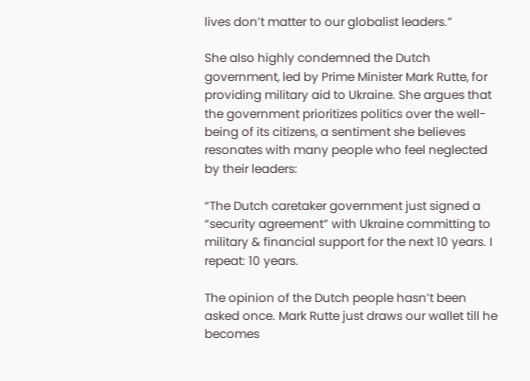lives don’t matter to our globalist leaders.”

She also highly condemned the Dutch government, led by Prime Minister Mark Rutte, for providing military aid to Ukraine. She argues that the government prioritizes politics over the well-being of its citizens, a sentiment she believes resonates with many people who feel neglected by their leaders:

“The Dutch caretaker government just signed a “security agreement” with Ukraine committing to military & financial support for the next 10 years. I repeat: 10 years.

The opinion of the Dutch people hasn’t been asked once. Mark Rutte just draws our wallet till he becomes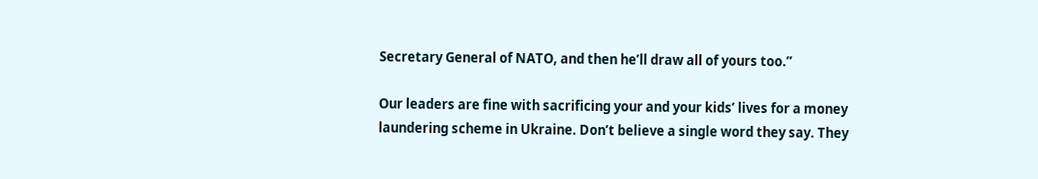Secretary General of NATO, and then he’ll draw all of yours too.”

Our leaders are fine with sacrificing your and your kids’ lives for a money laundering scheme in Ukraine. Don’t believe a single word they say. They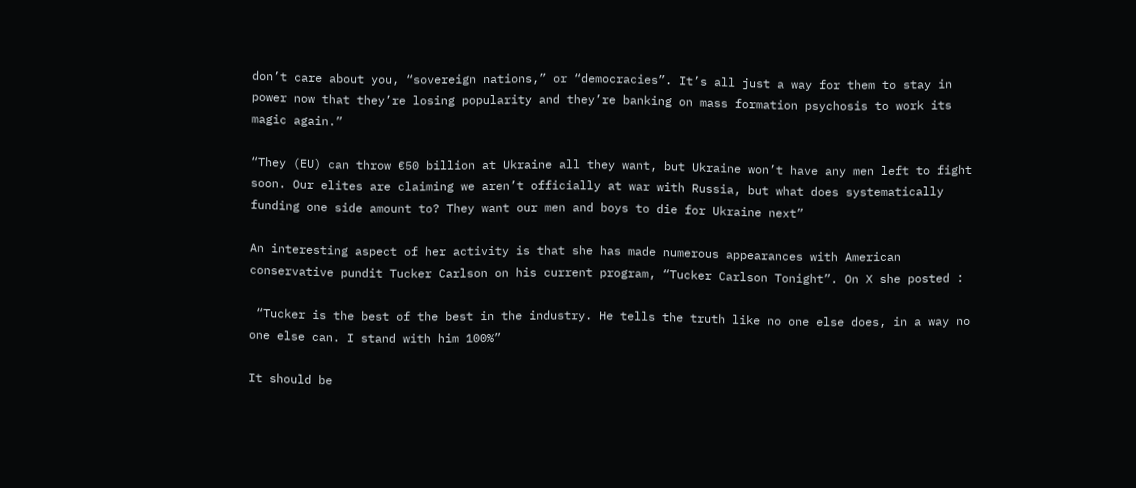don’t care about you, “sovereign nations,” or “democracies”. It’s all just a way for them to stay in power now that they’re losing popularity and they’re banking on mass formation psychosis to work its magic again.”

“They (EU) can throw €50 billion at Ukraine all they want, but Ukraine won’t have any men left to fight soon. Our elites are claiming we aren’t officially at war with Russia, but what does systematically funding one side amount to? They want our men and boys to die for Ukraine next”

An interesting aspect of her activity is that she has made numerous appearances with American conservative pundit Tucker Carlson on his current program, “Tucker Carlson Tonight”. On X she posted :

 “Tucker is the best of the best in the industry. He tells the truth like no one else does, in a way no one else can. I stand with him 100%”

It should be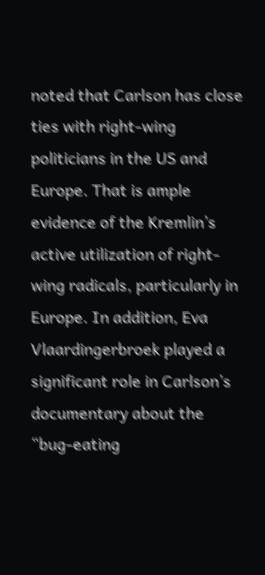noted that Carlson has close ties with right-wing politicians in the US and Europe. That is ample evidence of the Kremlin’s active utilization of right-wing radicals, particularly in Europe. In addition, Eva Vlaardingerbroek played a significant role in Carlson’s documentary about the “bug-eating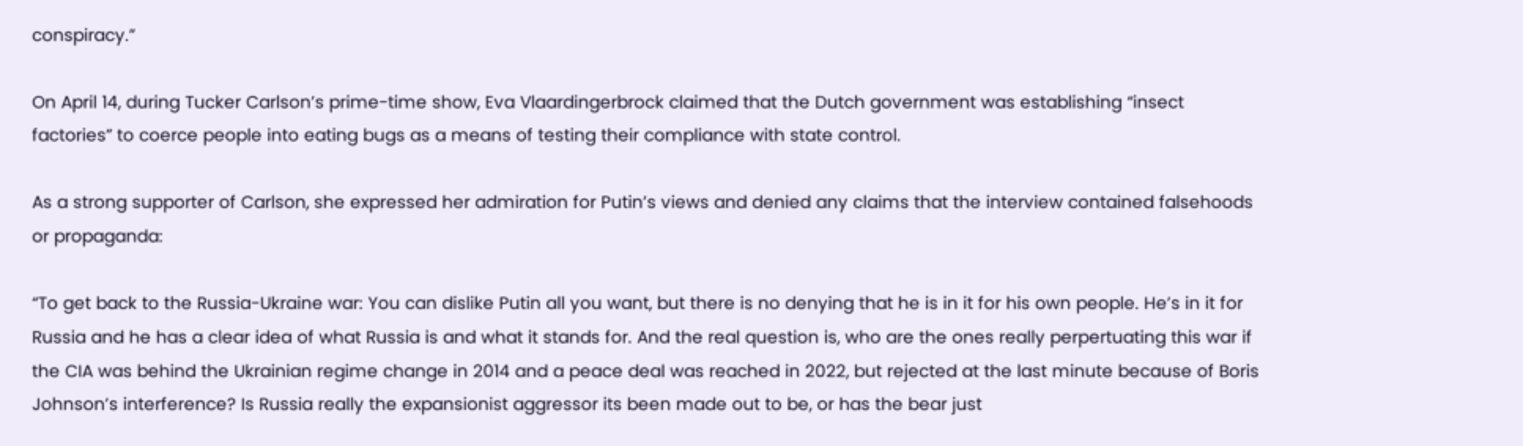conspiracy.”

On April 14, during Tucker Carlson’s prime-time show, Eva Vlaardingerbrock claimed that the Dutch government was establishing “insect factories” to coerce people into eating bugs as a means of testing their compliance with state control.

As a strong supporter of Carlson, she expressed her admiration for Putin’s views and denied any claims that the interview contained falsehoods or propaganda:

“To get back to the Russia-Ukraine war: You can dislike Putin all you want, but there is no denying that he is in it for his own people. He’s in it for Russia and he has a clear idea of what Russia is and what it stands for. And the real question is, who are the ones really perpertuating this war if the CIA was behind the Ukrainian regime change in 2014 and a peace deal was reached in 2022, but rejected at the last minute because of Boris Johnson’s interference? Is Russia really the expansionist aggressor its been made out to be, or has the bear just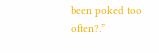been poked too often?.”